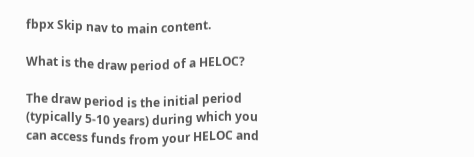fbpx Skip nav to main content.

What is the draw period of a HELOC?

The draw period is the initial period (typically 5-10 years) during which you can access funds from your HELOC and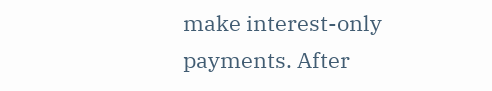make interest-only payments. After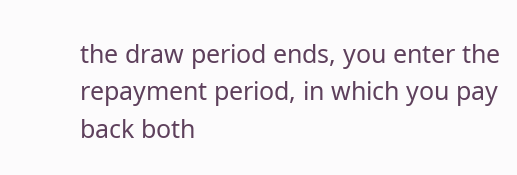the draw period ends, you enter the repayment period, in which you pay back both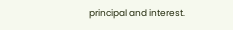principal and interest.